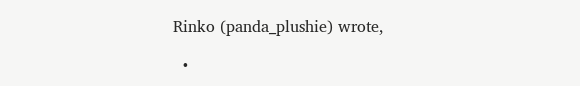Rinko (panda_plushie) wrote,

  •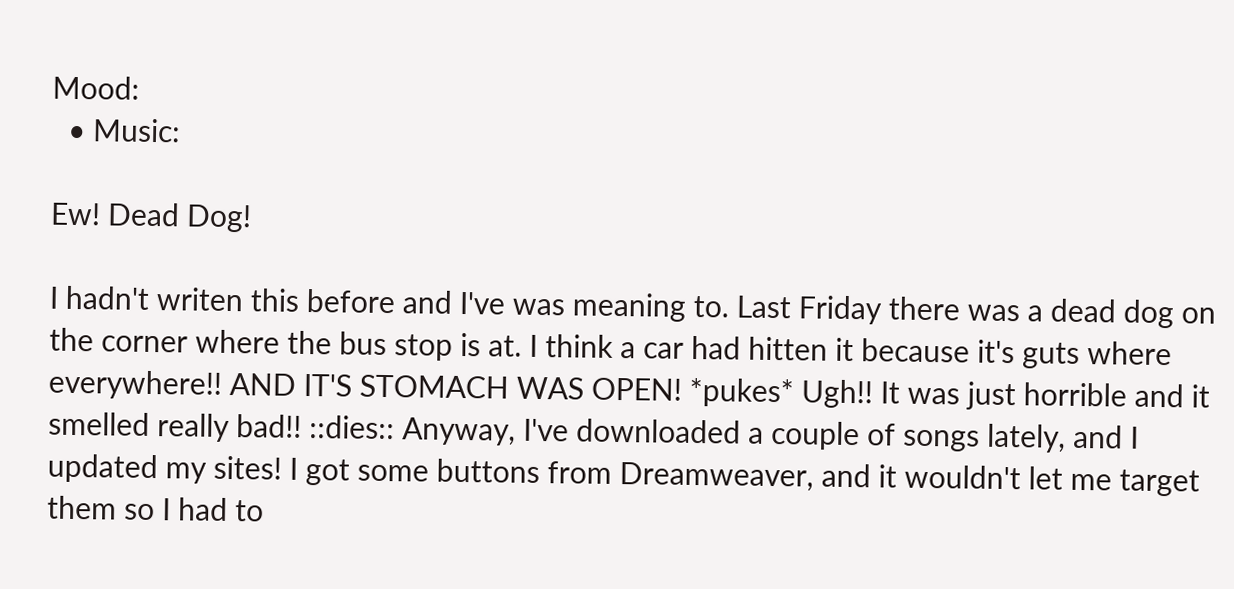Mood:
  • Music:

Ew! Dead Dog!

I hadn't writen this before and I've was meaning to. Last Friday there was a dead dog on the corner where the bus stop is at. I think a car had hitten it because it's guts where everywhere!! AND IT'S STOMACH WAS OPEN! *pukes* Ugh!! It was just horrible and it smelled really bad!! ::dies:: Anyway, I've downloaded a couple of songs lately, and I updated my sites! I got some buttons from Dreamweaver, and it wouldn't let me target them so I had to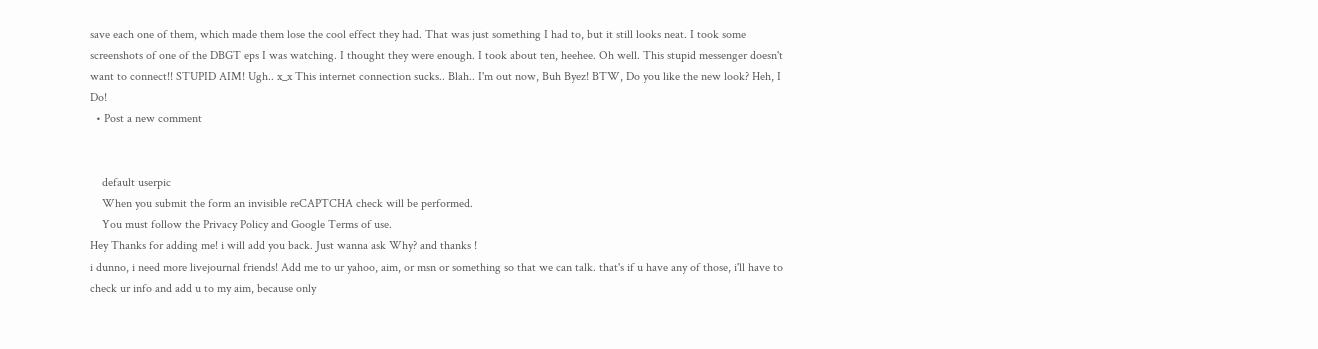save each one of them, which made them lose the cool effect they had. That was just something I had to, but it still looks neat. I took some screenshots of one of the DBGT eps I was watching. I thought they were enough. I took about ten, heehee. Oh well. This stupid messenger doesn't want to connect!! STUPID AIM! Ugh.. x_x This internet connection sucks.. Blah.. I'm out now, Buh Byez! BTW, Do you like the new look? Heh, I Do!
  • Post a new comment


    default userpic
    When you submit the form an invisible reCAPTCHA check will be performed.
    You must follow the Privacy Policy and Google Terms of use.
Hey Thanks for adding me! i will add you back. Just wanna ask Why? and thanks !
i dunno, i need more livejournal friends! Add me to ur yahoo, aim, or msn or something so that we can talk. that's if u have any of those, i'll have to check ur info and add u to my aim, because only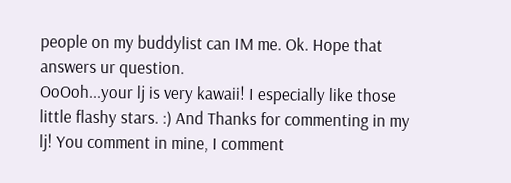people on my buddylist can IM me. Ok. Hope that answers ur question.
OoOoh...your lj is very kawaii! I especially like those little flashy stars. :) And Thanks for commenting in my lj! You comment in mine, I comment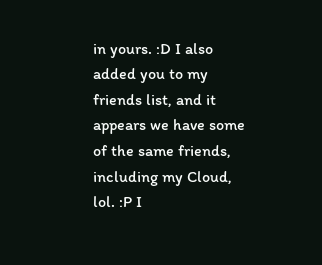in yours. :D I also added you to my friends list, and it appears we have some of the same friends, including my Cloud, lol. :P I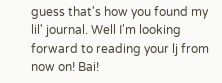guess that's how you found my lil' journal. Well I'm looking forward to reading your lj from now on! Bai!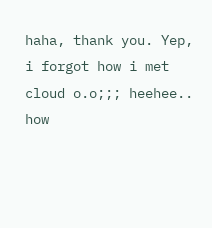haha, thank you. Yep, i forgot how i met cloud o.o;;; heehee.. how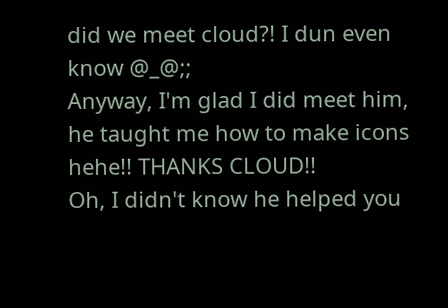did we meet cloud?! I dun even know @_@;;
Anyway, I'm glad I did meet him, he taught me how to make icons hehe!! THANKS CLOUD!!
Oh, I didn't know he helped you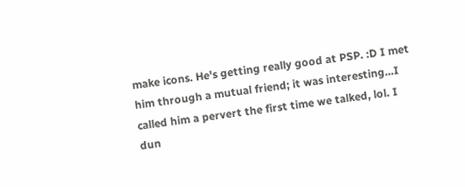make icons. He's getting really good at PSP. :D I met him through a mutual friend; it was interesting...I called him a pervert the first time we talked, lol. I dun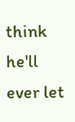think he'll ever let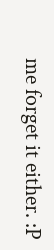me forget it either. :P